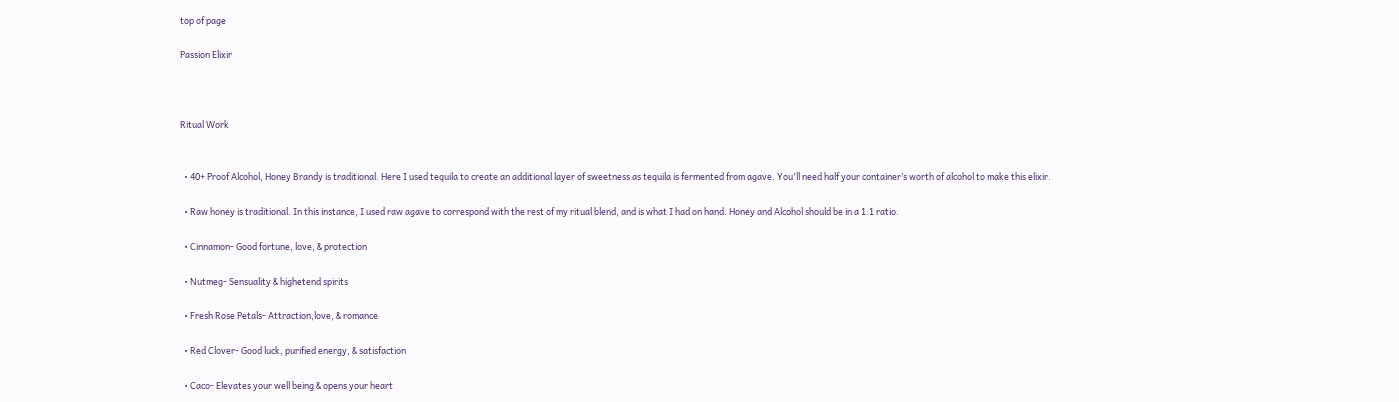top of page

Passion Elixir



Ritual Work


  • 40+ Proof Alcohol, Honey Brandy is traditional. Here I used tequila to create an additional layer of sweetness as tequila is fermented from agave. You'll need half your container’s worth of alcohol to make this elixir.

  • Raw honey is traditional. In this instance, I used raw agave to correspond with the rest of my ritual blend, and is what I had on hand. Honey and Alcohol should be in a 1:1 ratio.

  • Cinnamon- Good fortune, love, & protection

  • Nutmeg- Sensuality & highetend spirits

  • Fresh Rose Petals- Attraction,love, & romance

  • Red Clover- Good luck, purified energy, & satisfaction

  • Caco- Elevates your well being & opens your heart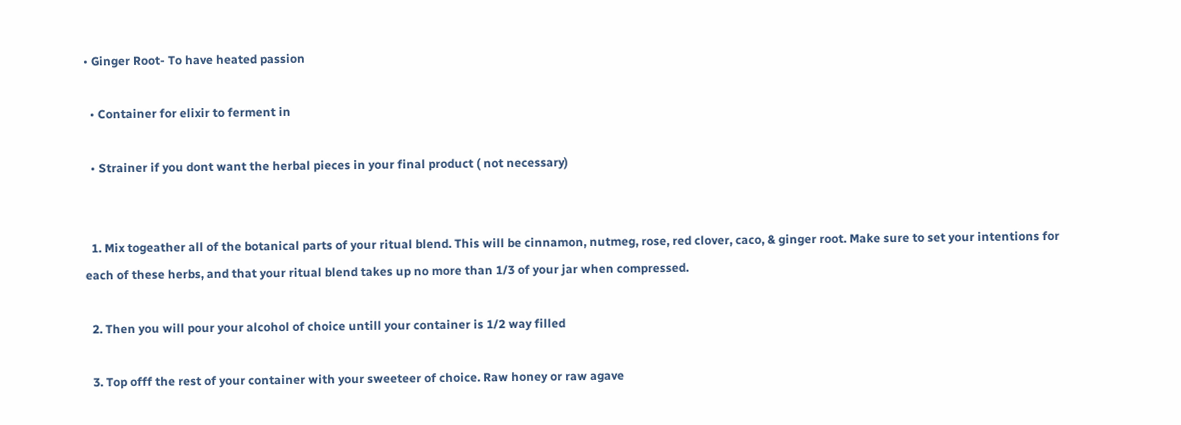• Ginger Root- To have heated passion

  • Container for elixir to ferment in

  • Strainer if you dont want the herbal pieces in your final product ( not necessary)


  1. Mix togeather all of the botanical parts of your ritual blend. This will be cinnamon, nutmeg, rose, red clover, caco, & ginger root. Make sure to set your intentions for each of these herbs, and that your ritual blend takes up no more than 1/3 of your jar when compressed.

  2. Then you will pour your alcohol of choice untill your container is 1/2 way filled

  3. Top offf the rest of your container with your sweeteer of choice. Raw honey or raw agave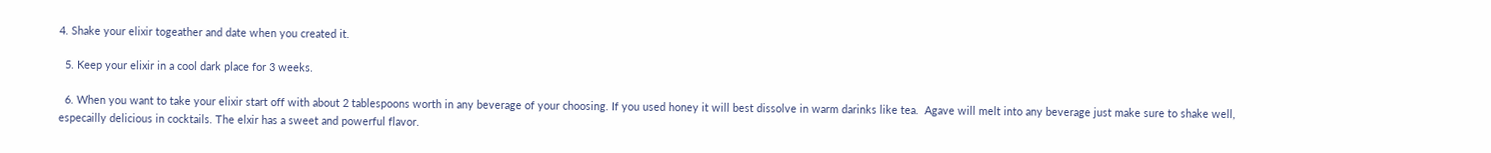4. Shake your elixir togeather and date when you created it.

  5. Keep your elixir in a cool dark place for 3 weeks.

  6. When you want to take your elixir start off with about 2 tablespoons worth in any beverage of your choosing. If you used honey it will best dissolve in warm darinks like tea.  Agave will melt into any beverage just make sure to shake well, especailly delicious in cocktails. The elxir has a sweet and powerful flavor.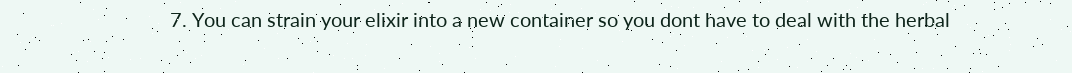7. You can strain your elixir into a new container so you dont have to deal with the herbal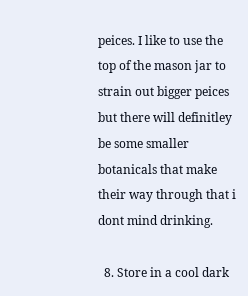peices. I like to use the top of the mason jar to strain out bigger peices but there will definitley be some smaller botanicals that make their way through that i dont mind drinking.

  8. Store in a cool dark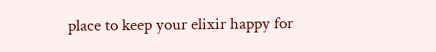place to keep your elixir happy for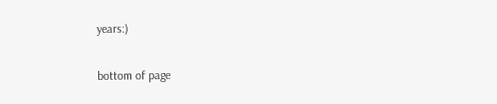years:)

bottom of page